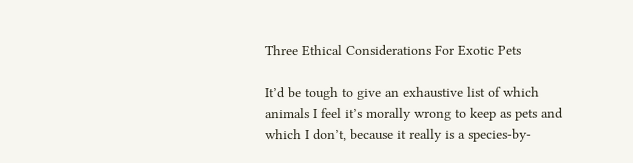Three Ethical Considerations For Exotic Pets

It’d be tough to give an exhaustive list of which animals I feel it’s morally wrong to keep as pets and which I don’t, because it really is a species-by-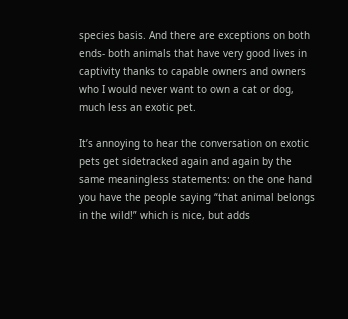species basis. And there are exceptions on both ends- both animals that have very good lives in captivity thanks to capable owners and owners who I would never want to own a cat or dog, much less an exotic pet.

It’s annoying to hear the conversation on exotic pets get sidetracked again and again by the same meaningless statements: on the one hand you have the people saying “that animal belongs in the wild!” which is nice, but adds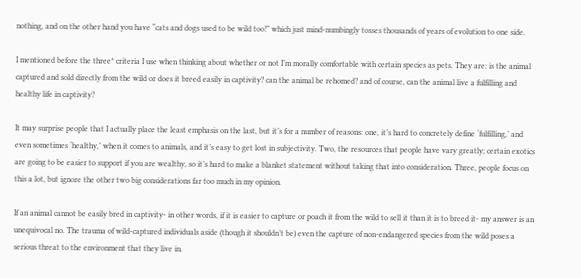nothing, and on the other hand you have “cats and dogs used to be wild too!” which just mind-numbingly tosses thousands of years of evolution to one side.

I mentioned before the three* criteria I use when thinking about whether or not I’m morally comfortable with certain species as pets. They are: is the animal captured and sold directly from the wild or does it breed easily in captivity? can the animal be rehomed? and of course, can the animal live a fulfilling and healthy life in captivity?

It may surprise people that I actually place the least emphasis on the last, but it’s for a number of reasons: one, it’s hard to concretely define ‘fulfilling,’ and even sometimes ‘healthy,’ when it comes to animals, and it’s easy to get lost in subjectivity. Two, the resources that people have vary greatly; certain exotics are going to be easier to support if you are wealthy, so it’s hard to make a blanket statement without taking that into consideration. Three, people focus on this a lot, but ignore the other two big considerations far too much in my opinion.

If an animal cannot be easily bred in captivity- in other words, if it is easier to capture or poach it from the wild to sell it than it is to breed it- my answer is an unequivocal no. The trauma of wild-captured individuals aside (though it shouldn’t be) even the capture of non-endangered species from the wild poses a serious threat to the environment that they live in.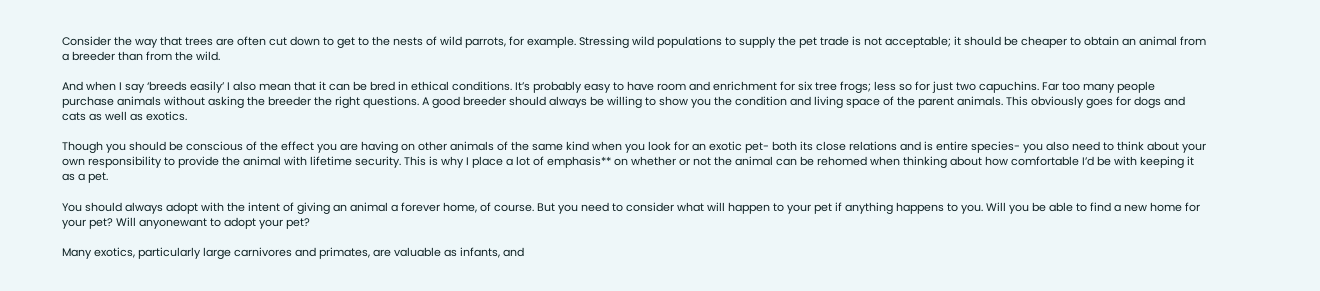Consider the way that trees are often cut down to get to the nests of wild parrots, for example. Stressing wild populations to supply the pet trade is not acceptable; it should be cheaper to obtain an animal from a breeder than from the wild.

And when I say ‘breeds easily’ I also mean that it can be bred in ethical conditions. It’s probably easy to have room and enrichment for six tree frogs; less so for just two capuchins. Far too many people purchase animals without asking the breeder the right questions. A good breeder should always be willing to show you the condition and living space of the parent animals. This obviously goes for dogs and cats as well as exotics.

Though you should be conscious of the effect you are having on other animals of the same kind when you look for an exotic pet- both its close relations and is entire species- you also need to think about your own responsibility to provide the animal with lifetime security. This is why I place a lot of emphasis** on whether or not the animal can be rehomed when thinking about how comfortable I’d be with keeping it as a pet.

You should always adopt with the intent of giving an animal a forever home, of course. But you need to consider what will happen to your pet if anything happens to you. Will you be able to find a new home for your pet? Will anyonewant to adopt your pet?

Many exotics, particularly large carnivores and primates, are valuable as infants, and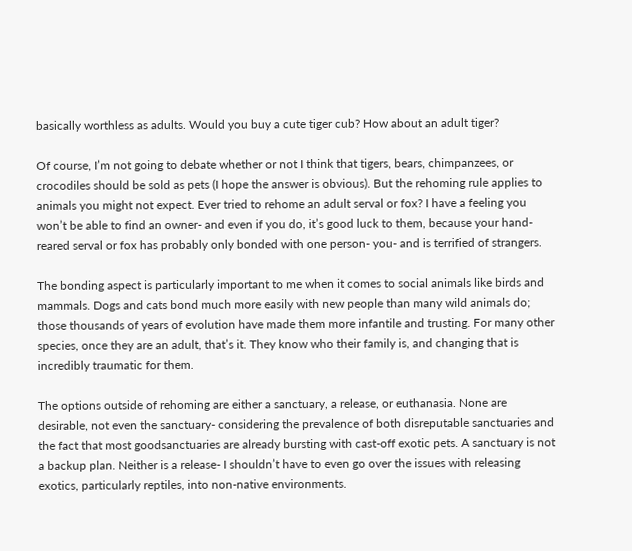basically worthless as adults. Would you buy a cute tiger cub? How about an adult tiger?

Of course, I’m not going to debate whether or not I think that tigers, bears, chimpanzees, or crocodiles should be sold as pets (I hope the answer is obvious). But the rehoming rule applies to animals you might not expect. Ever tried to rehome an adult serval or fox? I have a feeling you won’t be able to find an owner- and even if you do, it’s good luck to them, because your hand-reared serval or fox has probably only bonded with one person- you- and is terrified of strangers.

The bonding aspect is particularly important to me when it comes to social animals like birds and mammals. Dogs and cats bond much more easily with new people than many wild animals do; those thousands of years of evolution have made them more infantile and trusting. For many other species, once they are an adult, that’s it. They know who their family is, and changing that is incredibly traumatic for them.

The options outside of rehoming are either a sanctuary, a release, or euthanasia. None are desirable, not even the sanctuary- considering the prevalence of both disreputable sanctuaries and the fact that most goodsanctuaries are already bursting with cast-off exotic pets. A sanctuary is not a backup plan. Neither is a release- I shouldn’t have to even go over the issues with releasing exotics, particularly reptiles, into non-native environments.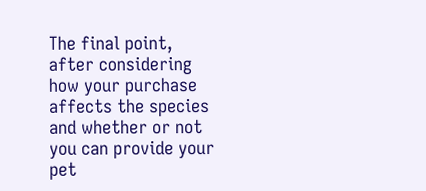The final point, after considering how your purchase affects the species and whether or not you can provide your pet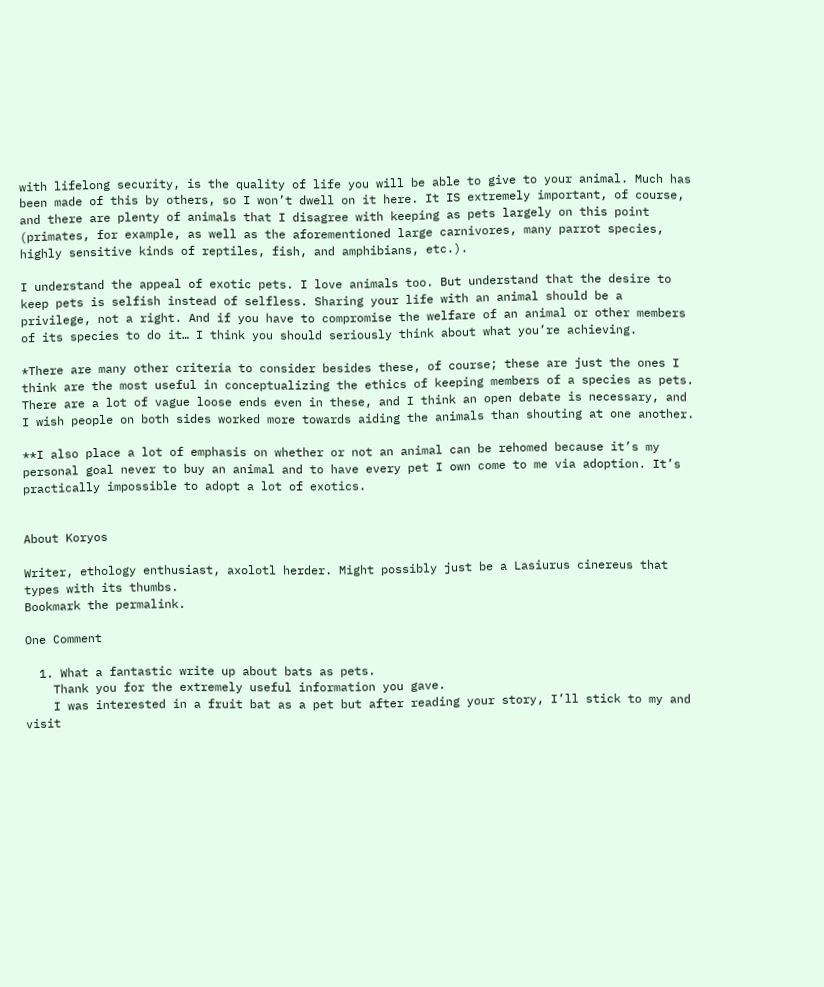with lifelong security, is the quality of life you will be able to give to your animal. Much has been made of this by others, so I won’t dwell on it here. It IS extremely important, of course, and there are plenty of animals that I disagree with keeping as pets largely on this point (primates, for example, as well as the aforementioned large carnivores, many parrot species, highly sensitive kinds of reptiles, fish, and amphibians, etc.).

I understand the appeal of exotic pets. I love animals too. But understand that the desire to keep pets is selfish instead of selfless. Sharing your life with an animal should be a privilege, not a right. And if you have to compromise the welfare of an animal or other members of its species to do it… I think you should seriously think about what you’re achieving.

*There are many other criteria to consider besides these, of course; these are just the ones I think are the most useful in conceptualizing the ethics of keeping members of a species as pets. There are a lot of vague loose ends even in these, and I think an open debate is necessary, and I wish people on both sides worked more towards aiding the animals than shouting at one another.

**I also place a lot of emphasis on whether or not an animal can be rehomed because it’s my personal goal never to buy an animal and to have every pet I own come to me via adoption. It’s practically impossible to adopt a lot of exotics.


About Koryos

Writer, ethology enthusiast, axolotl herder. Might possibly just be a Lasiurus cinereus that types with its thumbs.
Bookmark the permalink.

One Comment

  1. What a fantastic write up about bats as pets.
    Thank you for the extremely useful information you gave.
    I was interested in a fruit bat as a pet but after reading your story, I’ll stick to my and visit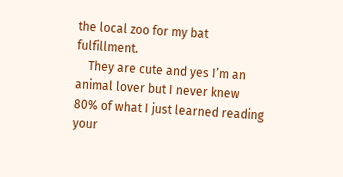the local zoo for my bat fulfillment.
    They are cute and yes I’m an animal lover but I never knew 80% of what I just learned reading your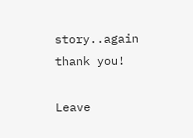story..again thank you!

Leave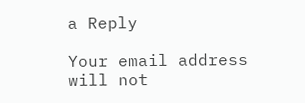a Reply

Your email address will not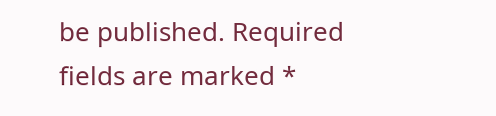be published. Required fields are marked *